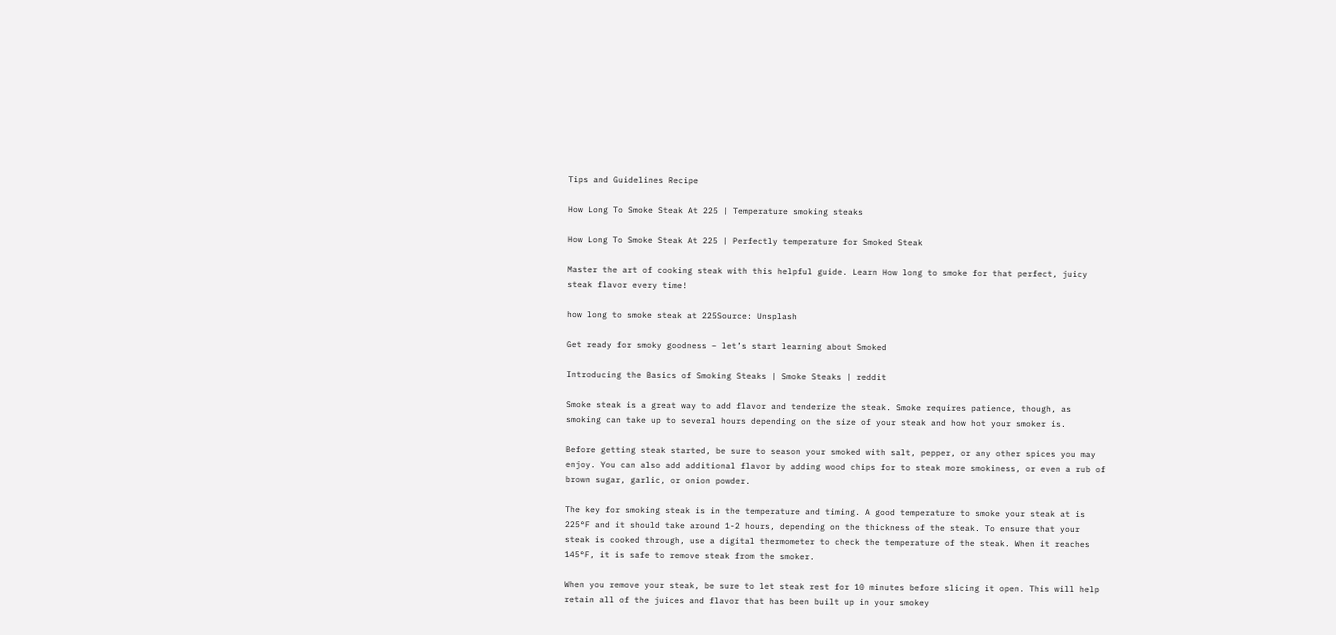Tips and Guidelines Recipe

How Long To Smoke Steak At 225 | Temperature smoking steaks

How Long To Smoke Steak At 225 | Perfectly temperature for Smoked Steak

Master the art of cooking steak with this helpful guide. Learn How long to smoke for that perfect, juicy steak flavor every time!

how long to smoke steak at 225Source: Unsplash

Get ready for smoky goodness – let’s start learning about Smoked

Introducing the Basics of Smoking Steaks | Smoke Steaks | reddit

Smoke steak is a great way to add flavor and tenderize the steak. Smoke requires patience, though, as smoking can take up to several hours depending on the size of your steak and how hot your smoker is.

Before getting steak started, be sure to season your smoked with salt, pepper, or any other spices you may enjoy. You can also add additional flavor by adding wood chips for to steak more smokiness, or even a rub of brown sugar, garlic, or onion powder.

The key for smoking steak is in the temperature and timing. A good temperature to smoke your steak at is 225°F and it should take around 1-2 hours, depending on the thickness of the steak. To ensure that your steak is cooked through, use a digital thermometer to check the temperature of the steak. When it reaches 145°F, it is safe to remove steak from the smoker.

When you remove your steak, be sure to let steak rest for 10 minutes before slicing it open. This will help retain all of the juices and flavor that has been built up in your smokey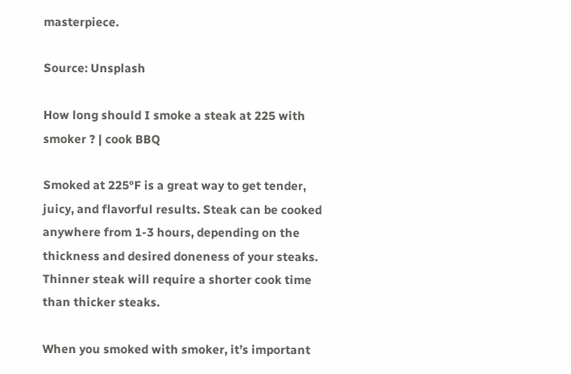masterpiece.

Source: Unsplash

How long should I smoke a steak at 225 with smoker ? | cook BBQ

Smoked at 225°F is a great way to get tender, juicy, and flavorful results. Steak can be cooked anywhere from 1-3 hours, depending on the thickness and desired doneness of your steaks. Thinner steak will require a shorter cook time than thicker steaks.

When you smoked with smoker, it’s important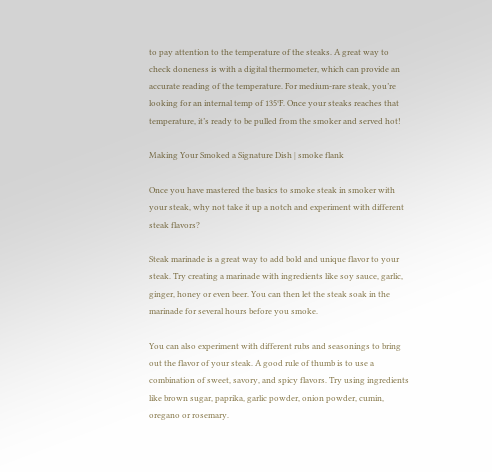to pay attention to the temperature of the steaks. A great way to check doneness is with a digital thermometer, which can provide an accurate reading of the temperature. For medium-rare steak, you’re looking for an internal temp of 135°F. Once your steaks reaches that temperature, it’s ready to be pulled from the smoker and served hot!

Making Your Smoked a Signature Dish | smoke flank

Once you have mastered the basics to smoke steak in smoker with your steak, why not take it up a notch and experiment with different steak flavors?

Steak marinade is a great way to add bold and unique flavor to your steak. Try creating a marinade with ingredients like soy sauce, garlic, ginger, honey or even beer. You can then let the steak soak in the marinade for several hours before you smoke.

You can also experiment with different rubs and seasonings to bring out the flavor of your steak. A good rule of thumb is to use a combination of sweet, savory, and spicy flavors. Try using ingredients like brown sugar, paprika, garlic powder, onion powder, cumin, oregano or rosemary.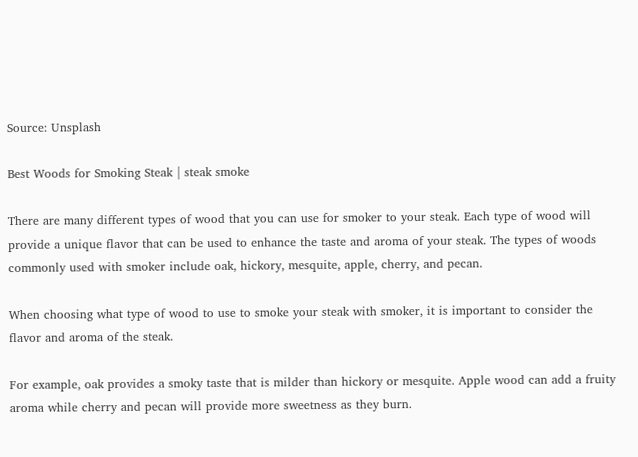Source: Unsplash

Best Woods for Smoking Steak | steak smoke

There are many different types of wood that you can use for smoker to your steak. Each type of wood will provide a unique flavor that can be used to enhance the taste and aroma of your steak. The types of woods commonly used with smoker include oak, hickory, mesquite, apple, cherry, and pecan.

When choosing what type of wood to use to smoke your steak with smoker, it is important to consider the flavor and aroma of the steak.

For example, oak provides a smoky taste that is milder than hickory or mesquite. Apple wood can add a fruity aroma while cherry and pecan will provide more sweetness as they burn.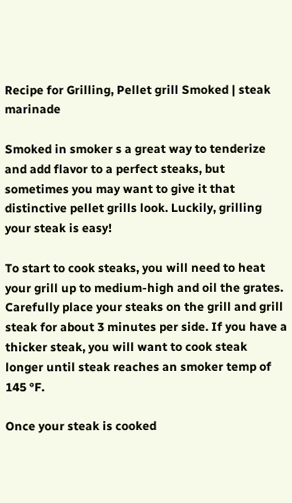Recipe for Grilling, Pellet grill Smoked | steak marinade

Smoked in smoker s a great way to tenderize and add flavor to a perfect steaks, but sometimes you may want to give it that distinctive pellet grills look. Luckily, grilling your steak is easy!

To start to cook steaks, you will need to heat your grill up to medium-high and oil the grates. Carefully place your steaks on the grill and grill steak for about 3 minutes per side. If you have a thicker steak, you will want to cook steak longer until steak reaches an smoker temp of 145 °F.

Once your steak is cooked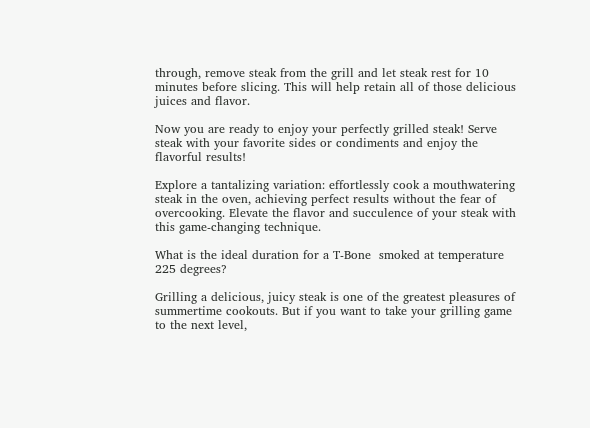through, remove steak from the grill and let steak rest for 10 minutes before slicing. This will help retain all of those delicious juices and flavor.

Now you are ready to enjoy your perfectly grilled steak! Serve steak with your favorite sides or condiments and enjoy the flavorful results!

Explore a tantalizing variation: effortlessly cook a mouthwatering steak in the oven, achieving perfect results without the fear of overcooking. Elevate the flavor and succulence of your steak with this game-changing technique.

What is the ideal duration for a T-Bone  smoked at temperature 225 degrees?

Grilling a delicious, juicy steak is one of the greatest pleasures of summertime cookouts. But if you want to take your grilling game to the next level,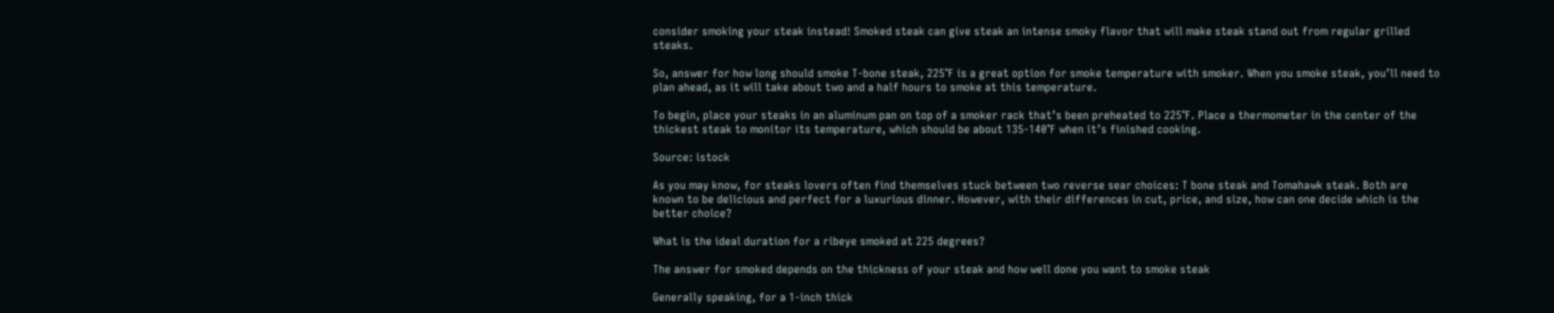consider smoking your steak instead! Smoked steak can give steak an intense smoky flavor that will make steak stand out from regular grilled steaks.

So, answer for how long should smoke T-bone steak, 225°F is a great option for smoke temperature with smoker. When you smoke steak, you’ll need to plan ahead, as it will take about two and a half hours to smoke at this temperature.

To begin, place your steaks in an aluminum pan on top of a smoker rack that’s been preheated to 225°F. Place a thermometer in the center of the thickest steak to monitor its temperature, which should be about 135-140°F when it’s finished cooking.

Source: istock

As you may know, for steaks lovers often find themselves stuck between two reverse sear choices: T bone steak and Tomahawk steak. Both are known to be delicious and perfect for a luxurious dinner. However, with their differences in cut, price, and size, how can one decide which is the better choice?

What is the ideal duration for a ribeye smoked at 225 degrees?

The answer for smoked depends on the thickness of your steak and how well done you want to smoke steak

Generally speaking, for a 1-inch thick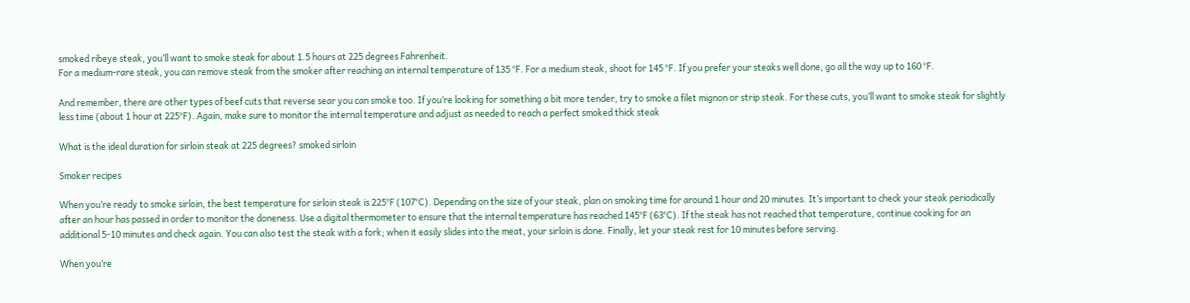smoked ribeye steak, you’ll want to smoke steak for about 1.5 hours at 225 degrees Fahrenheit.
For a medium-rare steak, you can remove steak from the smoker after reaching an internal temperature of 135 °F. For a medium steak, shoot for 145 °F. If you prefer your steaks well done, go all the way up to 160 °F.

And remember, there are other types of beef cuts that reverse sear you can smoke too. If you’re looking for something a bit more tender, try to smoke a filet mignon or strip steak. For these cuts, you’ll want to smoke steak for slightly less time (about 1 hour at 225°F). Again, make sure to monitor the internal temperature and adjust as needed to reach a perfect smoked thick steak

What is the ideal duration for sirloin steak at 225 degrees? smoked sirloin

Smoker recipes

When you’re ready to smoke sirloin, the best temperature for sirloin steak is 225°F (107°C). Depending on the size of your steak, plan on smoking time for around 1 hour and 20 minutes. It’s important to check your steak periodically after an hour has passed in order to monitor the doneness. Use a digital thermometer to ensure that the internal temperature has reached 145°F (63°C). If the steak has not reached that temperature, continue cooking for an additional 5-10 minutes and check again. You can also test the steak with a fork; when it easily slides into the meat, your sirloin is done. Finally, let your steak rest for 10 minutes before serving.

When you’re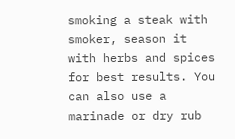smoking a steak with smoker, season it with herbs and spices for best results. You can also use a marinade or dry rub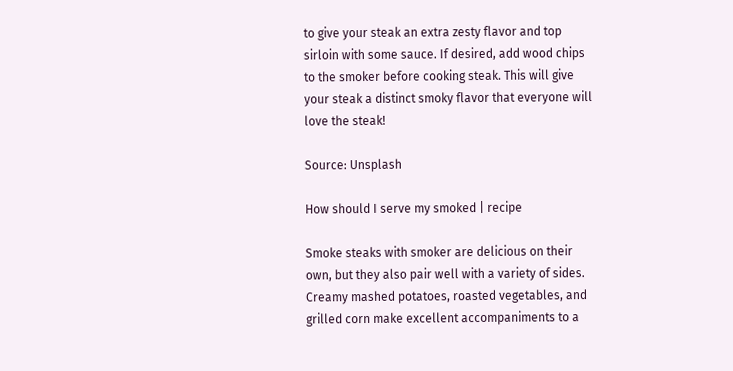to give your steak an extra zesty flavor and top sirloin with some sauce. If desired, add wood chips to the smoker before cooking steak. This will give your steak a distinct smoky flavor that everyone will love the steak!

Source: Unsplash

How should I serve my smoked | recipe

Smoke steaks with smoker are delicious on their own, but they also pair well with a variety of sides. Creamy mashed potatoes, roasted vegetables, and grilled corn make excellent accompaniments to a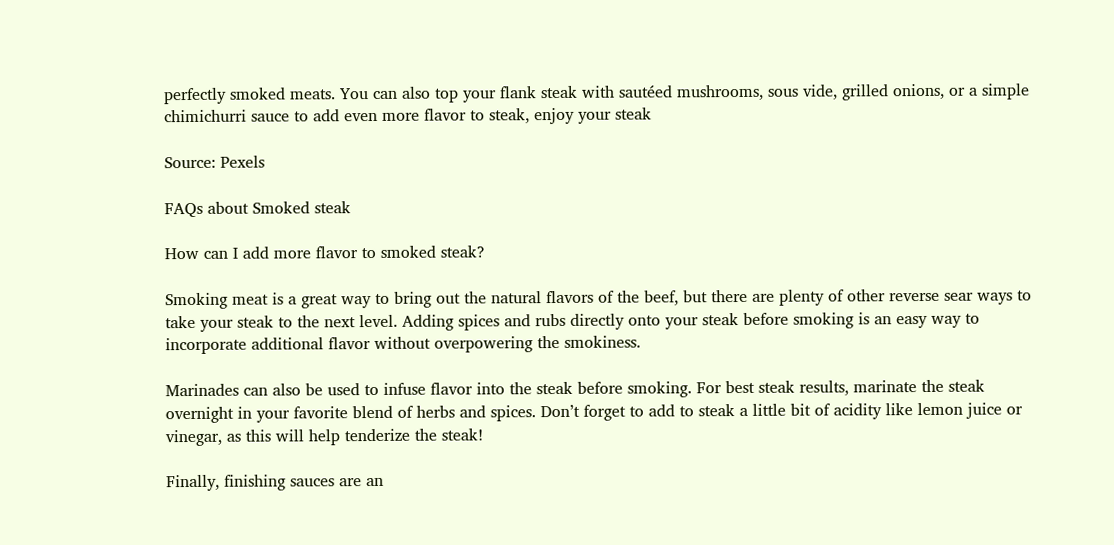perfectly smoked meats. You can also top your flank steak with sautéed mushrooms, sous vide, grilled onions, or a simple chimichurri sauce to add even more flavor to steak, enjoy your steak

Source: Pexels

FAQs about Smoked steak

How can I add more flavor to smoked steak?

Smoking meat is a great way to bring out the natural flavors of the beef, but there are plenty of other reverse sear ways to take your steak to the next level. Adding spices and rubs directly onto your steak before smoking is an easy way to incorporate additional flavor without overpowering the smokiness.

Marinades can also be used to infuse flavor into the steak before smoking. For best steak results, marinate the steak overnight in your favorite blend of herbs and spices. Don’t forget to add to steak a little bit of acidity like lemon juice or vinegar, as this will help tenderize the steak!

Finally, finishing sauces are an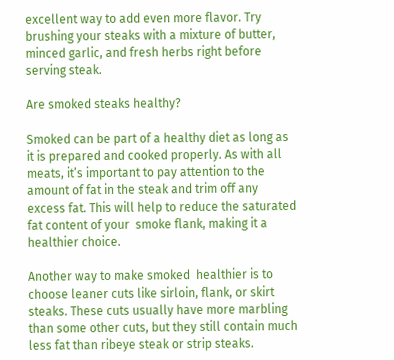excellent way to add even more flavor. Try brushing your steaks with a mixture of butter, minced garlic, and fresh herbs right before serving steak.

Are smoked steaks healthy?

Smoked can be part of a healthy diet as long as it is prepared and cooked properly. As with all meats, it’s important to pay attention to the amount of fat in the steak and trim off any excess fat. This will help to reduce the saturated fat content of your  smoke flank, making it a healthier choice.

Another way to make smoked  healthier is to choose leaner cuts like sirloin, flank, or skirt steaks. These cuts usually have more marbling than some other cuts, but they still contain much less fat than ribeye steak or strip steaks.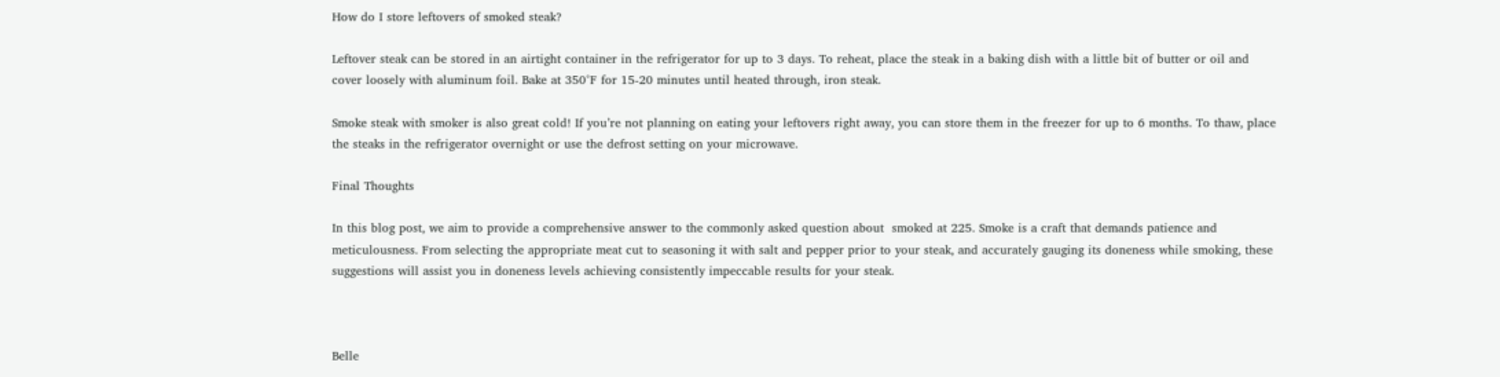How do I store leftovers of smoked steak?

Leftover steak can be stored in an airtight container in the refrigerator for up to 3 days. To reheat, place the steak in a baking dish with a little bit of butter or oil and cover loosely with aluminum foil. Bake at 350°F for 15-20 minutes until heated through, iron steak.

Smoke steak with smoker is also great cold! If you’re not planning on eating your leftovers right away, you can store them in the freezer for up to 6 months. To thaw, place the steaks in the refrigerator overnight or use the defrost setting on your microwave.

Final Thoughts

In this blog post, we aim to provide a comprehensive answer to the commonly asked question about  smoked at 225. Smoke is a craft that demands patience and meticulousness. From selecting the appropriate meat cut to seasoning it with salt and pepper prior to your steak, and accurately gauging its doneness while smoking, these suggestions will assist you in doneness levels achieving consistently impeccable results for your steak.



Belle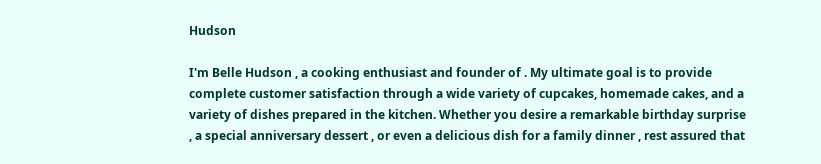Hudson

I'm Belle Hudson , a cooking enthusiast and founder of . My ultimate goal is to provide complete customer satisfaction through a wide variety of cupcakes, homemade cakes, and a variety of dishes prepared in the kitchen. Whether you desire a remarkable birthday surprise , a special anniversary dessert , or even a delicious dish for a family dinner , rest assured that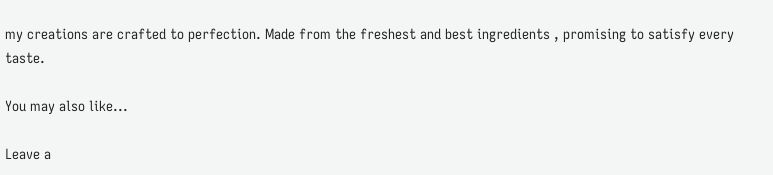my creations are crafted to perfection. Made from the freshest and best ingredients , promising to satisfy every taste.

You may also like...

Leave a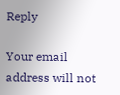Reply

Your email address will not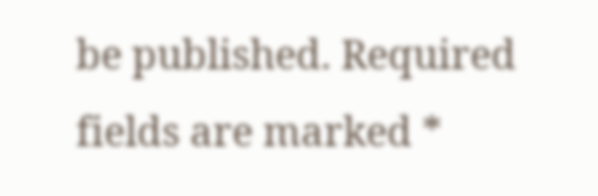be published. Required fields are marked *